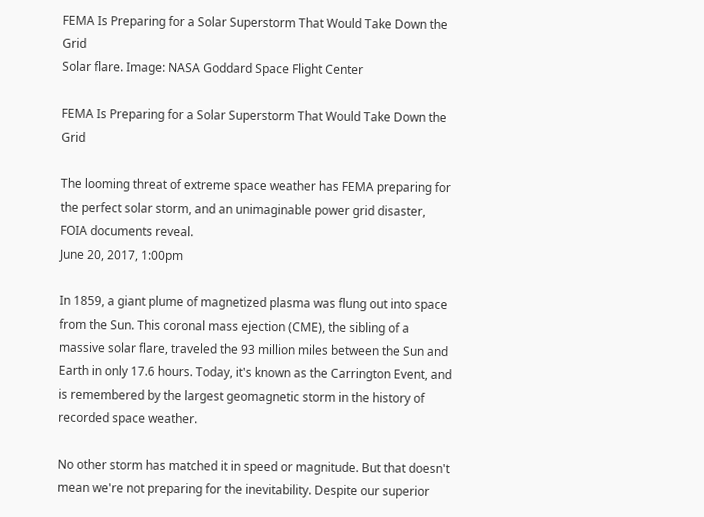FEMA Is Preparing for a Solar Superstorm That Would Take Down the Grid
Solar flare. Image: NASA Goddard Space Flight Center

FEMA Is Preparing for a Solar Superstorm That Would Take Down the Grid

The looming threat of extreme space weather has FEMA preparing for the perfect solar storm, and an unimaginable power grid disaster, FOIA documents reveal.
June 20, 2017, 1:00pm

In 1859, a giant plume of magnetized plasma was flung out into space from the Sun. This coronal mass ejection (CME), the sibling of a massive solar flare, traveled the 93 million miles between the Sun and Earth in only 17.6 hours. Today, it's known as the Carrington Event, and is remembered by the largest geomagnetic storm in the history of recorded space weather.

No other storm has matched it in speed or magnitude. But that doesn't mean we're not preparing for the inevitability. Despite our superior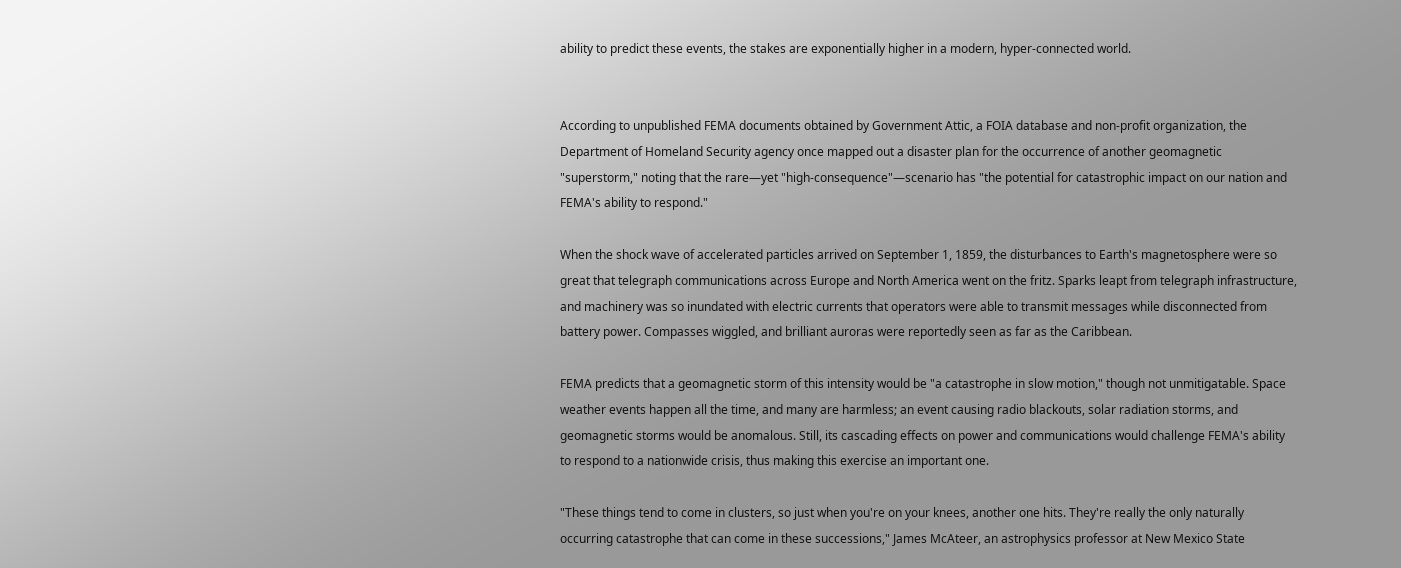ability to predict these events, the stakes are exponentially higher in a modern, hyper-connected world.


According to unpublished FEMA documents obtained by Government Attic, a FOIA database and non-profit organization, the Department of Homeland Security agency once mapped out a disaster plan for the occurrence of another geomagnetic "superstorm," noting that the rare—yet "high-consequence"—scenario has "the potential for catastrophic impact on our nation and FEMA's ability to respond."

When the shock wave of accelerated particles arrived on September 1, 1859, the disturbances to Earth's magnetosphere were so great that telegraph communications across Europe and North America went on the fritz. Sparks leapt from telegraph infrastructure, and machinery was so inundated with electric currents that operators were able to transmit messages while disconnected from battery power. Compasses wiggled, and brilliant auroras were reportedly seen as far as the Caribbean.

FEMA predicts that a geomagnetic storm of this intensity would be "a catastrophe in slow motion," though not unmitigatable. Space weather events happen all the time, and many are harmless; an event causing radio blackouts, solar radiation storms, and geomagnetic storms would be anomalous. Still, its cascading effects on power and communications would challenge FEMA's ability to respond to a nationwide crisis, thus making this exercise an important one.

"These things tend to come in clusters, so just when you're on your knees, another one hits. They're really the only naturally occurring catastrophe that can come in these successions," James McAteer, an astrophysics professor at New Mexico State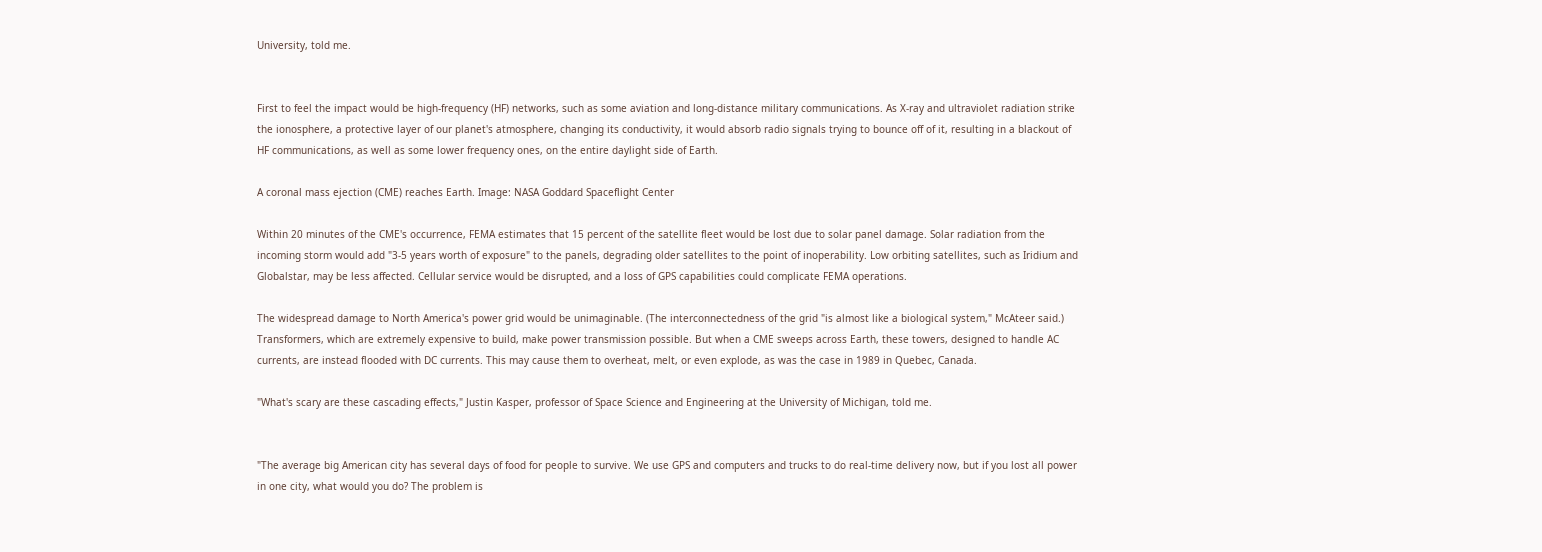University, told me.


First to feel the impact would be high-frequency (HF) networks, such as some aviation and long-distance military communications. As X-ray and ultraviolet radiation strike the ionosphere, a protective layer of our planet's atmosphere, changing its conductivity, it would absorb radio signals trying to bounce off of it, resulting in a blackout of HF communications, as well as some lower frequency ones, on the entire daylight side of Earth.

A coronal mass ejection (CME) reaches Earth. Image: NASA Goddard Spaceflight Center

Within 20 minutes of the CME's occurrence, FEMA estimates that 15 percent of the satellite fleet would be lost due to solar panel damage. Solar radiation from the incoming storm would add "3-5 years worth of exposure" to the panels, degrading older satellites to the point of inoperability. Low orbiting satellites, such as Iridium and Globalstar, may be less affected. Cellular service would be disrupted, and a loss of GPS capabilities could complicate FEMA operations.

The widespread damage to North America's power grid would be unimaginable. (The interconnectedness of the grid "is almost like a biological system," McAteer said.) Transformers, which are extremely expensive to build, make power transmission possible. But when a CME sweeps across Earth, these towers, designed to handle AC currents, are instead flooded with DC currents. This may cause them to overheat, melt, or even explode, as was the case in 1989 in Quebec, Canada.

"What's scary are these cascading effects," Justin Kasper, professor of Space Science and Engineering at the University of Michigan, told me.


"The average big American city has several days of food for people to survive. We use GPS and computers and trucks to do real-time delivery now, but if you lost all power in one city, what would you do? The problem is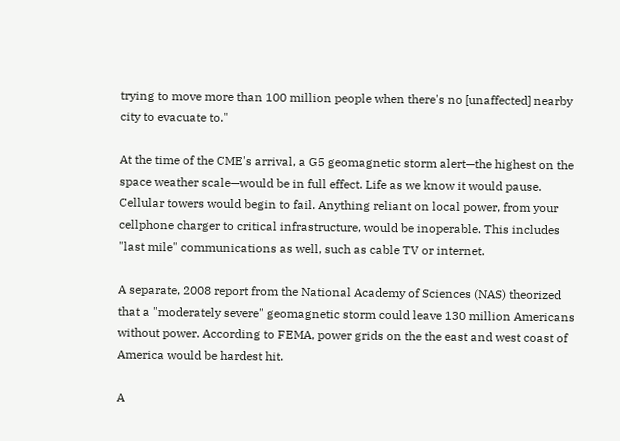trying to move more than 100 million people when there's no [unaffected] nearby city to evacuate to."

At the time of the CME's arrival, a G5 geomagnetic storm alert—the highest on the space weather scale—would be in full effect. Life as we know it would pause. Cellular towers would begin to fail. Anything reliant on local power, from your cellphone charger to critical infrastructure, would be inoperable. This includes "last mile" communications as well, such as cable TV or internet.

A separate, 2008 report from the National Academy of Sciences (NAS) theorized that a "moderately severe" geomagnetic storm could leave 130 million Americans without power. According to FEMA, power grids on the the east and west coast of America would be hardest hit.

A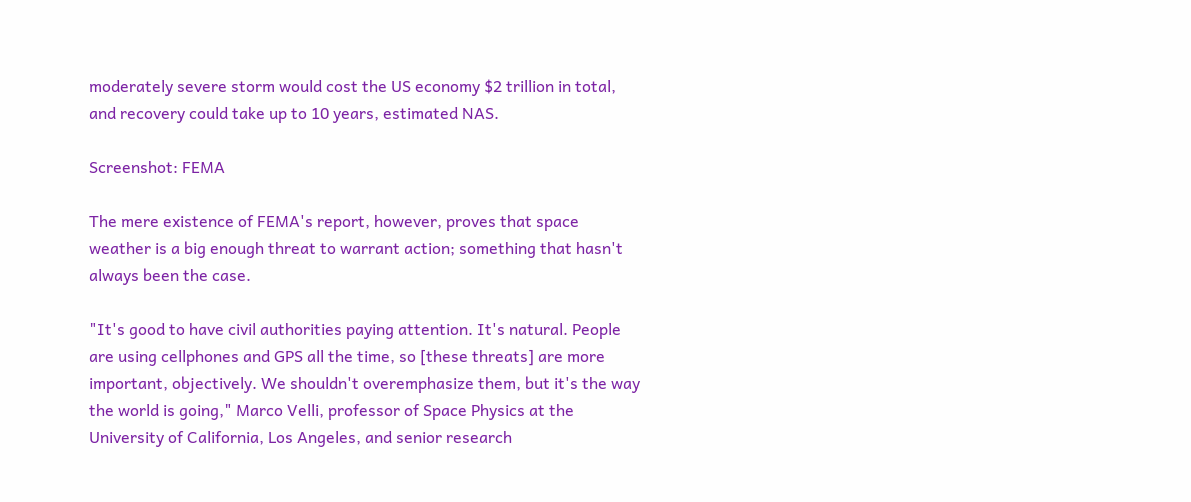moderately severe storm would cost the US economy $2 trillion in total, and recovery could take up to 10 years, estimated NAS.

Screenshot: FEMA

The mere existence of FEMA's report, however, proves that space weather is a big enough threat to warrant action; something that hasn't always been the case.

"It's good to have civil authorities paying attention. It's natural. People are using cellphones and GPS all the time, so [these threats] are more important, objectively. We shouldn't overemphasize them, but it's the way the world is going," Marco Velli, professor of Space Physics at the University of California, Los Angeles, and senior research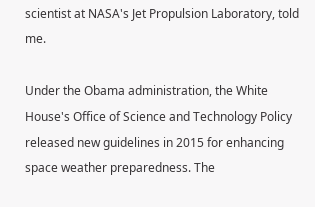scientist at NASA's Jet Propulsion Laboratory, told me.

Under the Obama administration, the White House's Office of Science and Technology Policy released new guidelines in 2015 for enhancing space weather preparedness. The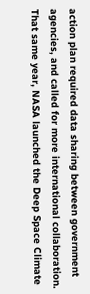action plan required data sharing between government agencies, and called for more international collaboration. That same year, NASA launched the Deep Space Climate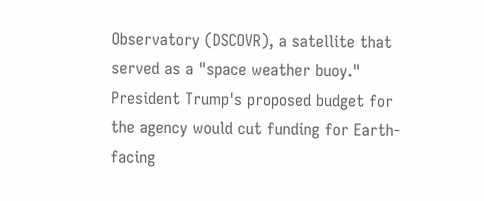Observatory (DSCOVR), a satellite that served as a "space weather buoy." President Trump's proposed budget for the agency would cut funding for Earth-facing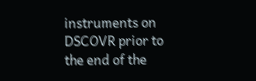instruments on DSCOVR prior to the end of the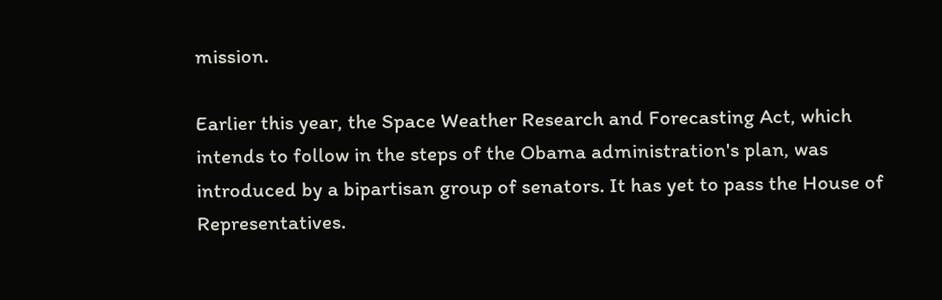mission.

Earlier this year, the Space Weather Research and Forecasting Act, which intends to follow in the steps of the Obama administration's plan, was introduced by a bipartisan group of senators. It has yet to pass the House of Representatives.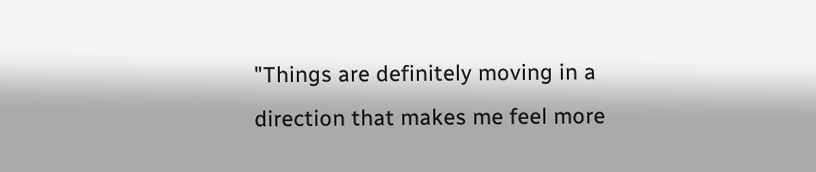"Things are definitely moving in a direction that makes me feel more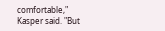comfortable," Kasper said. "But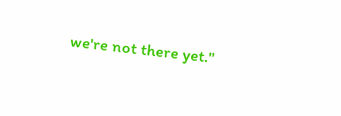we're not there yet."